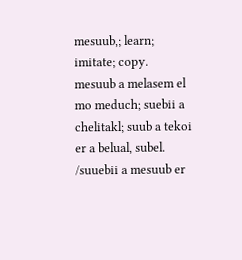mesuub,; learn; imitate; copy.
mesuub a melasem el mo meduch; suebii a chelitakl; suub a tekoi er a belual, subel.
/suuebii a mesuub er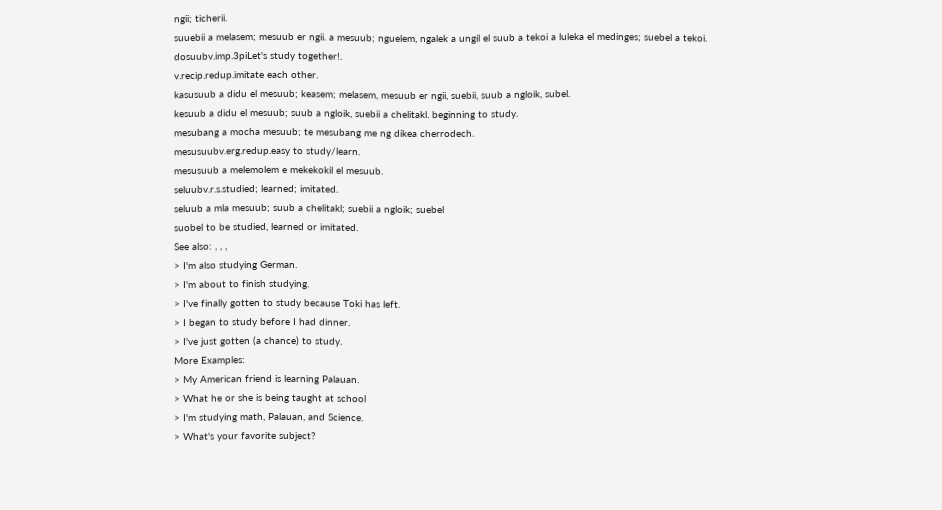ngii; ticherii.
suuebii a melasem; mesuub er ngii. a mesuub; nguelem, ngalek a ungil el suub a tekoi a luleka el medinges; suebel a tekoi.
dosuubv.imp.3piLet's study together!.
v.recip.redup.imitate each other.
kasusuub a didu el mesuub; keasem; melasem, mesuub er ngii, suebii, suub a ngloik, subel.
kesuub a didu el mesuub; suub a ngloik, suebii a chelitakl. beginning to study.
mesubang a mocha mesuub; te mesubang me ng dikea cherrodech.
mesusuubv.erg.redup.easy to study/learn.
mesusuub a melemolem e mekekokil el mesuub.
seluubv.r.s.studied; learned; imitated.
seluub a mla mesuub; suub a chelitakl; suebii a ngloik; suebel
suobel to be studied, learned or imitated.
See also: , , ,
> I'm also studying German.
> I'm about to finish studying.
> I've finally gotten to study because Toki has left.
> I began to study before I had dinner.
> I've just gotten (a chance) to study.
More Examples:
> My American friend is learning Palauan.
> What he or she is being taught at school
> I'm studying math, Palauan, and Science.
> What's your favorite subject?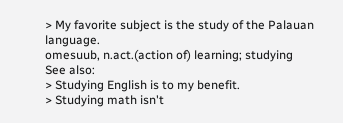> My favorite subject is the study of the Palauan language.
omesuub, n.act.(action of) learning; studying
See also:
> Studying English is to my benefit.
> Studying math isn't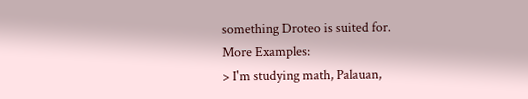something Droteo is suited for.
More Examples:
> I'm studying math, Palauan,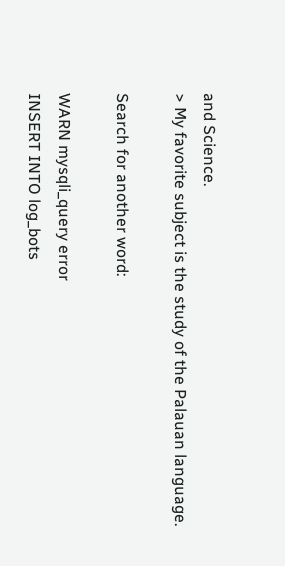and Science.
> My favorite subject is the study of the Palauan language.

Search for another word:

WARN mysqli_query error
INSERT INTO log_bots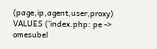(page,ip,agent,user,proxy) VALUES ('index.php: pe -> omesubel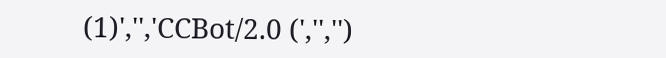(1)','','CCBot/2.0 (','','')